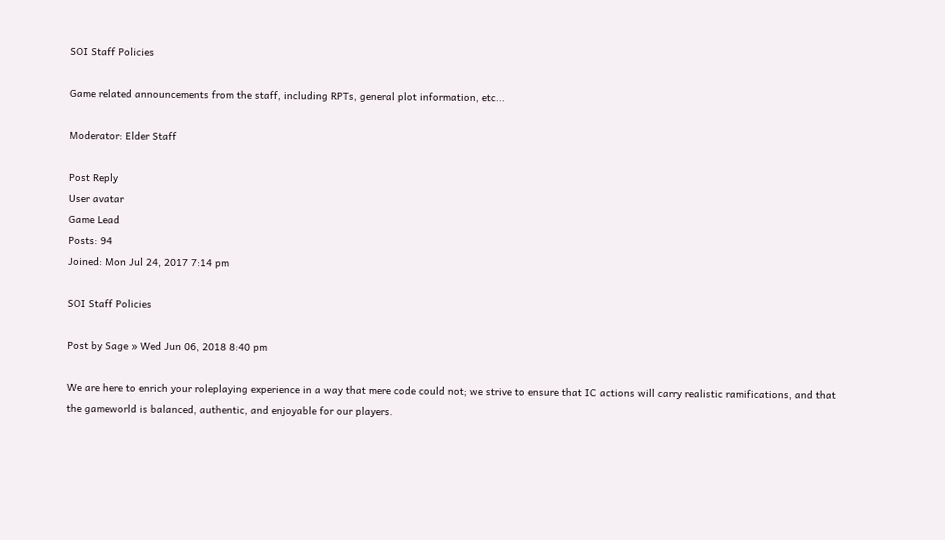SOI Staff Policies

Game related announcements from the staff, including RPTs, general plot information, etc...

Moderator: Elder Staff

Post Reply
User avatar
Game Lead
Posts: 94
Joined: Mon Jul 24, 2017 7:14 pm

SOI Staff Policies

Post by Sage » Wed Jun 06, 2018 8:40 pm

We are here to enrich your roleplaying experience in a way that mere code could not; we strive to ensure that IC actions will carry realistic ramifications, and that the gameworld is balanced, authentic, and enjoyable for our players.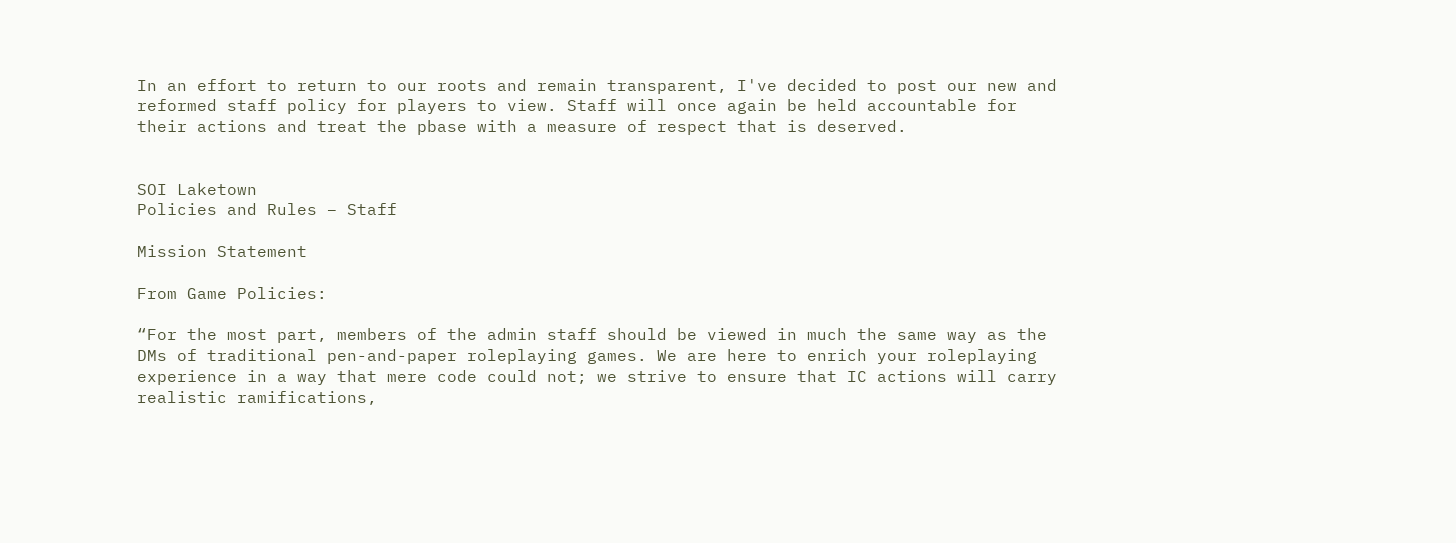In an effort to return to our roots and remain transparent, I've decided to post our new and reformed staff policy for players to view. Staff will once again be held accountable for their actions and treat the pbase with a measure of respect that is deserved.


SOI Laketown
Policies and Rules – Staff

Mission Statement

From Game Policies:

“For the most part, members of the admin staff should be viewed in much the same way as the DMs of traditional pen-and-paper roleplaying games. We are here to enrich your roleplaying experience in a way that mere code could not; we strive to ensure that IC actions will carry realistic ramifications,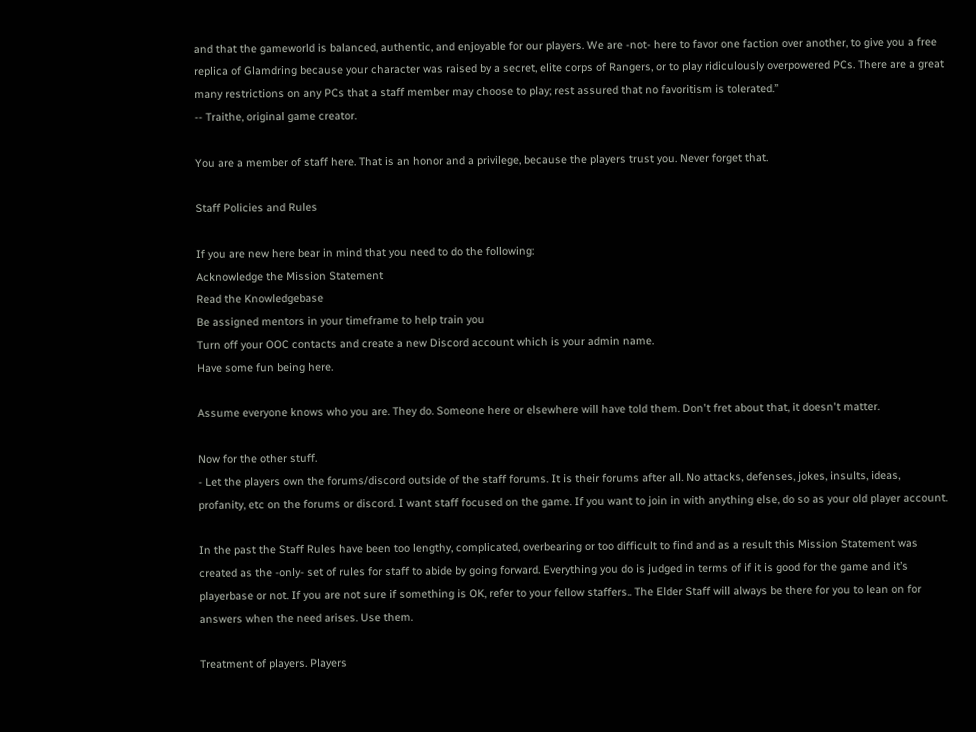and that the gameworld is balanced, authentic, and enjoyable for our players. We are -not- here to favor one faction over another, to give you a free replica of Glamdring because your character was raised by a secret, elite corps of Rangers, or to play ridiculously overpowered PCs. There are a great many restrictions on any PCs that a staff member may choose to play; rest assured that no favoritism is tolerated.”
-- Traithe, original game creator.

You are a member of staff here. That is an honor and a privilege, because the players trust you. Never forget that.

Staff Policies and Rules

If you are new here bear in mind that you need to do the following:
Acknowledge the Mission Statement
Read the Knowledgebase
Be assigned mentors in your timeframe to help train you
Turn off your OOC contacts and create a new Discord account which is your admin name.
Have some fun being here.

Assume everyone knows who you are. They do. Someone here or elsewhere will have told them. Don't fret about that, it doesn't matter.

Now for the other stuff.
- Let the players own the forums/discord outside of the staff forums. It is their forums after all. No attacks, defenses, jokes, insults, ideas, profanity, etc on the forums or discord. I want staff focused on the game. If you want to join in with anything else, do so as your old player account.

In the past the Staff Rules have been too lengthy, complicated, overbearing or too difficult to find and as a result this Mission Statement was created as the -only- set of rules for staff to abide by going forward. Everything you do is judged in terms of if it is good for the game and it’s playerbase or not. If you are not sure if something is OK, refer to your fellow staffers.. The Elder Staff will always be there for you to lean on for answers when the need arises. Use them.

Treatment of players. Players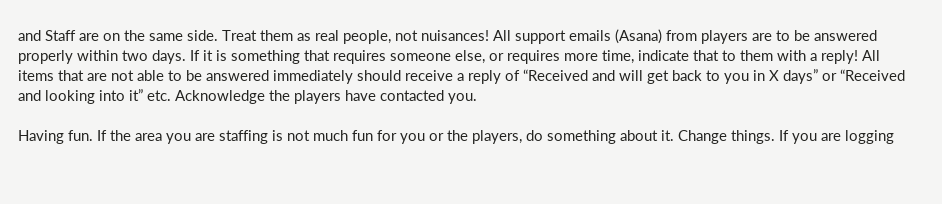and Staff are on the same side. Treat them as real people, not nuisances! All support emails (Asana) from players are to be answered properly within two days. If it is something that requires someone else, or requires more time, indicate that to them with a reply! All items that are not able to be answered immediately should receive a reply of “Received and will get back to you in X days” or “Received and looking into it” etc. Acknowledge the players have contacted you.

Having fun. If the area you are staffing is not much fun for you or the players, do something about it. Change things. If you are logging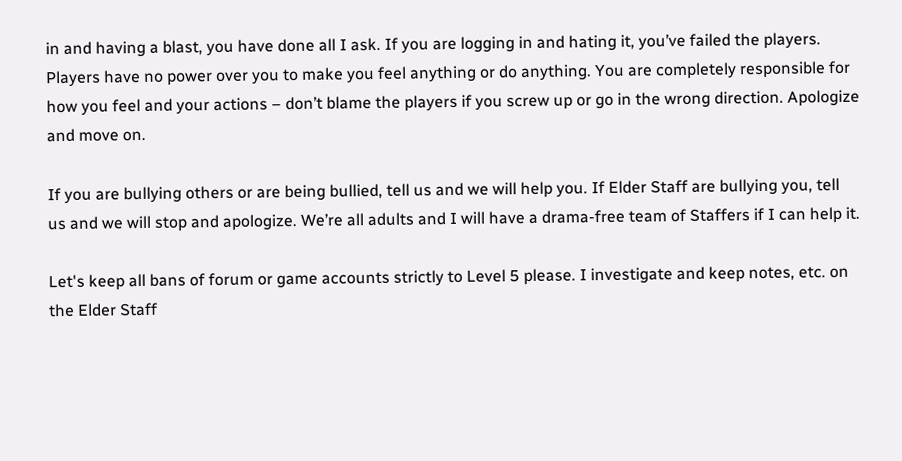in and having a blast, you have done all I ask. If you are logging in and hating it, you’ve failed the players. Players have no power over you to make you feel anything or do anything. You are completely responsible for how you feel and your actions – don’t blame the players if you screw up or go in the wrong direction. Apologize and move on.

If you are bullying others or are being bullied, tell us and we will help you. If Elder Staff are bullying you, tell us and we will stop and apologize. We’re all adults and I will have a drama-free team of Staffers if I can help it.

Let's keep all bans of forum or game accounts strictly to Level 5 please. I investigate and keep notes, etc. on the Elder Staff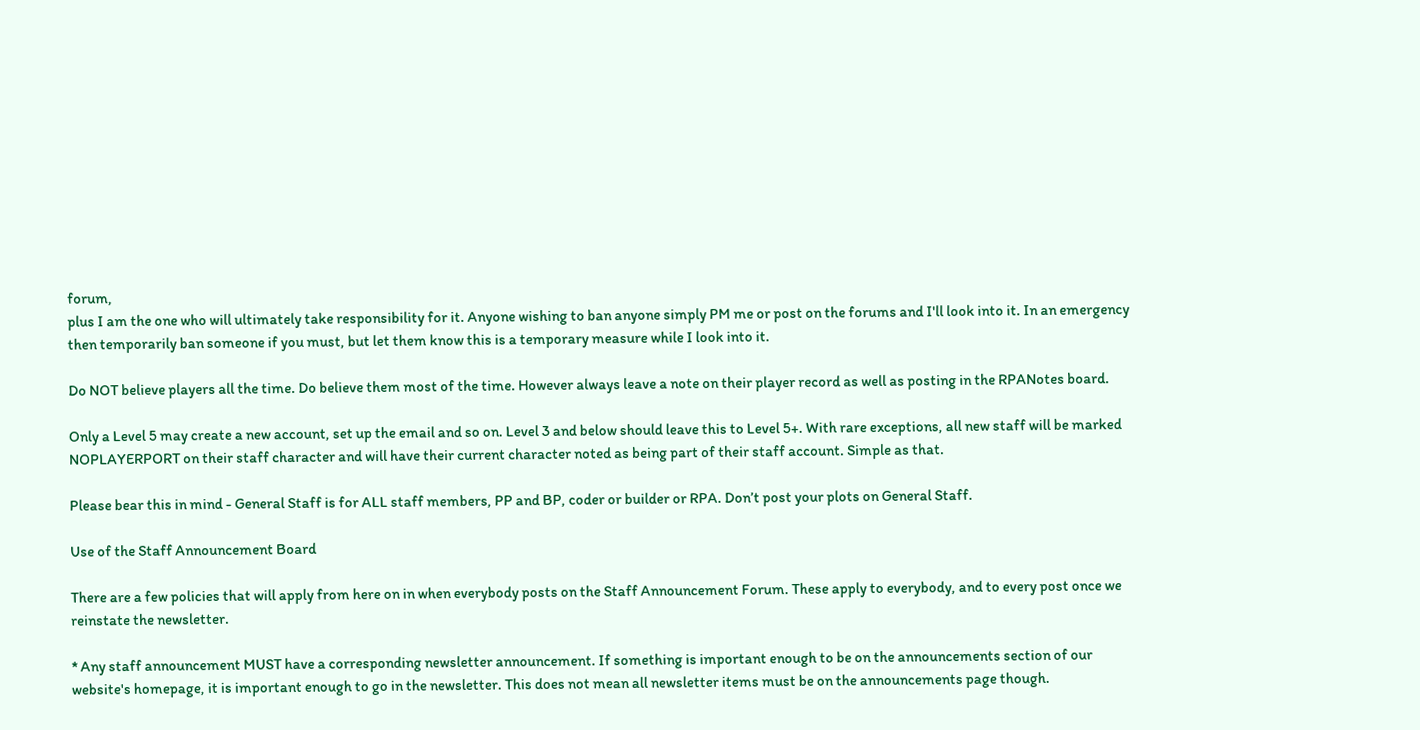forum,
plus I am the one who will ultimately take responsibility for it. Anyone wishing to ban anyone simply PM me or post on the forums and I'll look into it. In an emergency then temporarily ban someone if you must, but let them know this is a temporary measure while I look into it.

Do NOT believe players all the time. Do believe them most of the time. However always leave a note on their player record as well as posting in the RPANotes board.

Only a Level 5 may create a new account, set up the email and so on. Level 3 and below should leave this to Level 5+. With rare exceptions, all new staff will be marked NOPLAYERPORT on their staff character and will have their current character noted as being part of their staff account. Simple as that.

Please bear this in mind - General Staff is for ALL staff members, PP and BP, coder or builder or RPA. Don’t post your plots on General Staff.

Use of the Staff Announcement Board

There are a few policies that will apply from here on in when everybody posts on the Staff Announcement Forum. These apply to everybody, and to every post once we reinstate the newsletter.

* Any staff announcement MUST have a corresponding newsletter announcement. If something is important enough to be on the announcements section of our website's homepage, it is important enough to go in the newsletter. This does not mean all newsletter items must be on the announcements page though.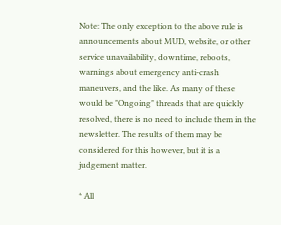Note: The only exception to the above rule is announcements about MUD, website, or other service unavailability, downtime, reboots, warnings about emergency anti-crash maneuvers, and the like. As many of these would be "Ongoing" threads that are quickly resolved, there is no need to include them in the newsletter. The results of them may be considered for this however, but it is a judgement matter.

* All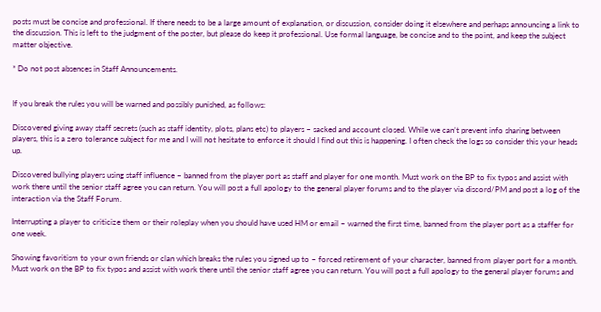posts must be concise and professional. If there needs to be a large amount of explanation, or discussion, consider doing it elsewhere and perhaps announcing a link to the discussion. This is left to the judgment of the poster, but please do keep it professional. Use formal language, be concise and to the point, and keep the subject matter objective.

* Do not post absences in Staff Announcements.


If you break the rules you will be warned and possibly punished, as follows:

Discovered giving away staff secrets (such as staff identity, plots, plans etc) to players – sacked and account closed. While we can’t prevent info sharing between players, this is a zero tolerance subject for me and I will not hesitate to enforce it should I find out this is happening. I often check the logs so consider this your heads up.

Discovered bullying players using staff influence – banned from the player port as staff and player for one month. Must work on the BP to fix typos and assist with work there until the senior staff agree you can return. You will post a full apology to the general player forums and to the player via discord/PM and post a log of the interaction via the Staff Forum.

Interrupting a player to criticize them or their roleplay when you should have used HM or email – warned the first time, banned from the player port as a staffer for one week.

Showing favoritism to your own friends or clan which breaks the rules you signed up to – forced retirement of your character, banned from player port for a month. Must work on the BP to fix typos and assist with work there until the senior staff agree you can return. You will post a full apology to the general player forums and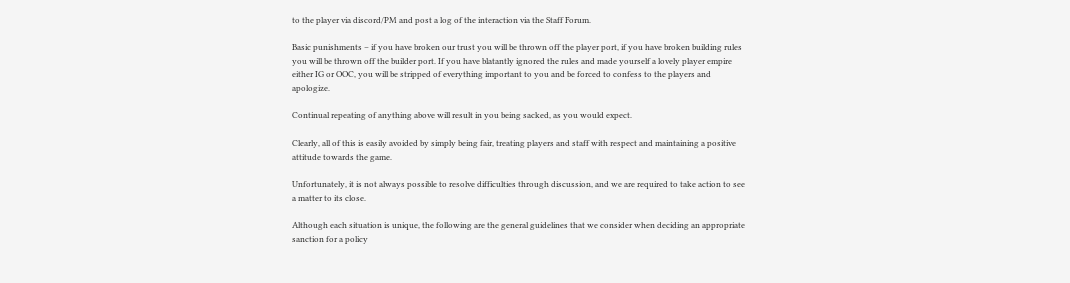to the player via discord/PM and post a log of the interaction via the Staff Forum.

Basic punishments – if you have broken our trust you will be thrown off the player port, if you have broken building rules you will be thrown off the builder port. If you have blatantly ignored the rules and made yourself a lovely player empire either IG or OOC, you will be stripped of everything important to you and be forced to confess to the players and apologize.

Continual repeating of anything above will result in you being sacked, as you would expect.

Clearly, all of this is easily avoided by simply being fair, treating players and staff with respect and maintaining a positive attitude towards the game.

Unfortunately, it is not always possible to resolve difficulties through discussion, and we are required to take action to see a matter to its close.

Although each situation is unique, the following are the general guidelines that we consider when deciding an appropriate sanction for a policy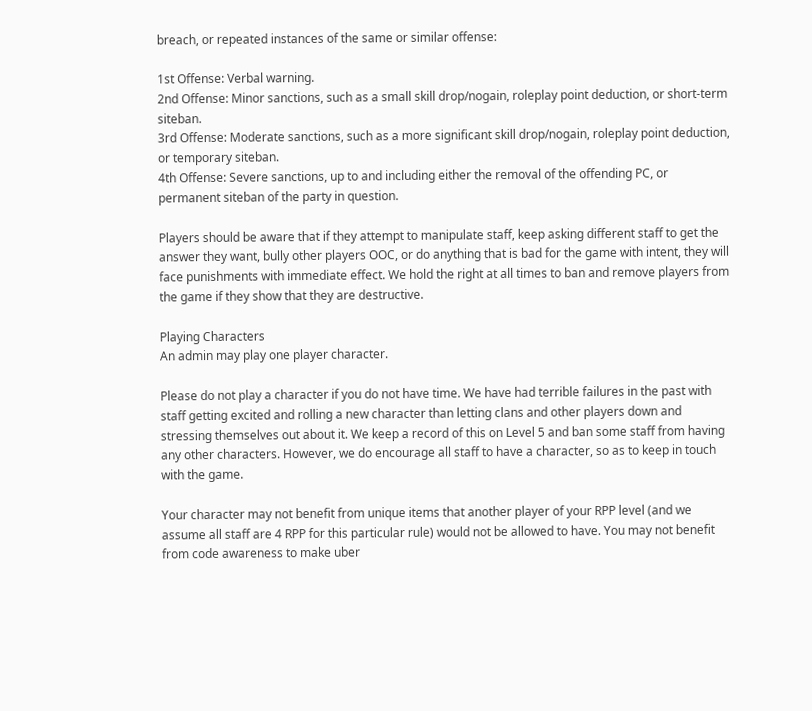breach, or repeated instances of the same or similar offense:

1st Offense: Verbal warning.
2nd Offense: Minor sanctions, such as a small skill drop/nogain, roleplay point deduction, or short-term siteban.
3rd Offense: Moderate sanctions, such as a more significant skill drop/nogain, roleplay point deduction, or temporary siteban.
4th Offense: Severe sanctions, up to and including either the removal of the offending PC, or permanent siteban of the party in question.

Players should be aware that if they attempt to manipulate staff, keep asking different staff to get the answer they want, bully other players OOC, or do anything that is bad for the game with intent, they will face punishments with immediate effect. We hold the right at all times to ban and remove players from the game if they show that they are destructive.

Playing Characters
An admin may play one player character.

Please do not play a character if you do not have time. We have had terrible failures in the past with staff getting excited and rolling a new character than letting clans and other players down and stressing themselves out about it. We keep a record of this on Level 5 and ban some staff from having any other characters. However, we do encourage all staff to have a character, so as to keep in touch with the game.

Your character may not benefit from unique items that another player of your RPP level (and we assume all staff are 4 RPP for this particular rule) would not be allowed to have. You may not benefit from code awareness to make uber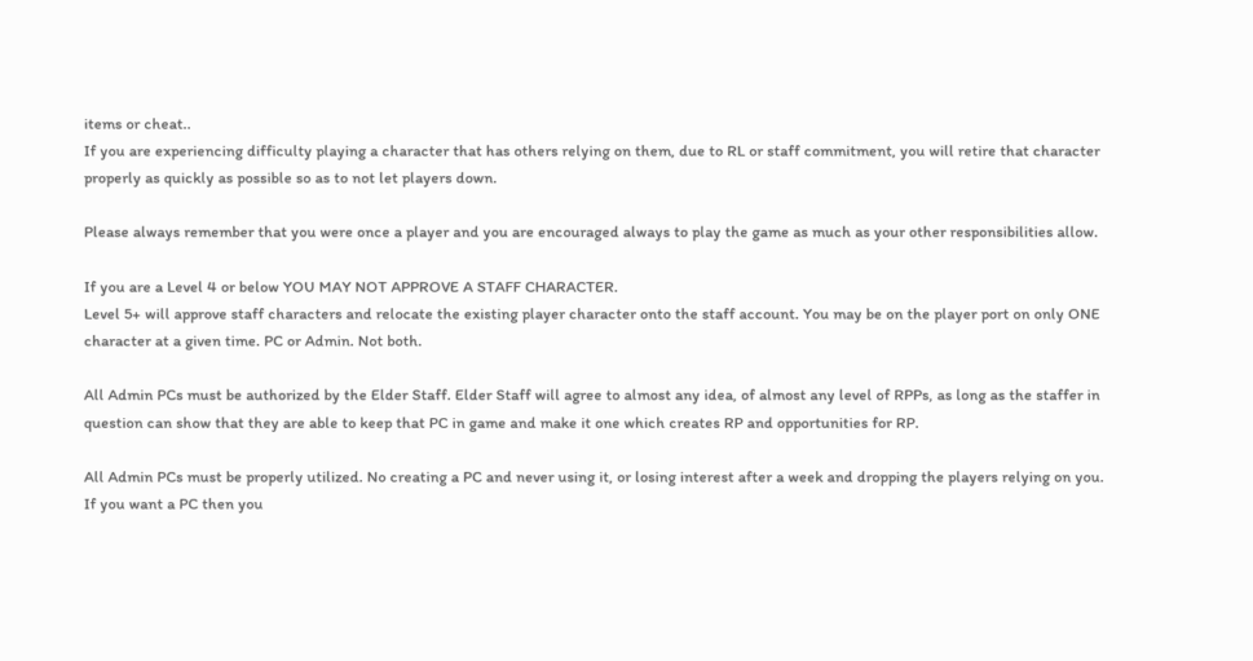items or cheat..
If you are experiencing difficulty playing a character that has others relying on them, due to RL or staff commitment, you will retire that character properly as quickly as possible so as to not let players down.

Please always remember that you were once a player and you are encouraged always to play the game as much as your other responsibilities allow.

If you are a Level 4 or below YOU MAY NOT APPROVE A STAFF CHARACTER.
Level 5+ will approve staff characters and relocate the existing player character onto the staff account. You may be on the player port on only ONE character at a given time. PC or Admin. Not both.

All Admin PCs must be authorized by the Elder Staff. Elder Staff will agree to almost any idea, of almost any level of RPPs, as long as the staffer in question can show that they are able to keep that PC in game and make it one which creates RP and opportunities for RP.

All Admin PCs must be properly utilized. No creating a PC and never using it, or losing interest after a week and dropping the players relying on you. If you want a PC then you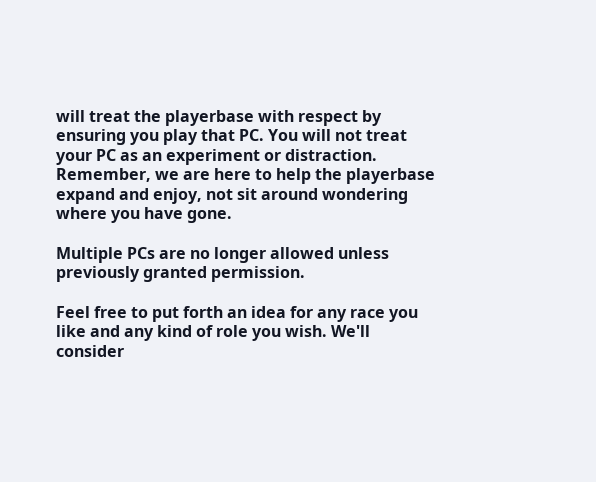will treat the playerbase with respect by ensuring you play that PC. You will not treat your PC as an experiment or distraction. Remember, we are here to help the playerbase expand and enjoy, not sit around wondering where you have gone.

Multiple PCs are no longer allowed unless previously granted permission.

Feel free to put forth an idea for any race you like and any kind of role you wish. We'll consider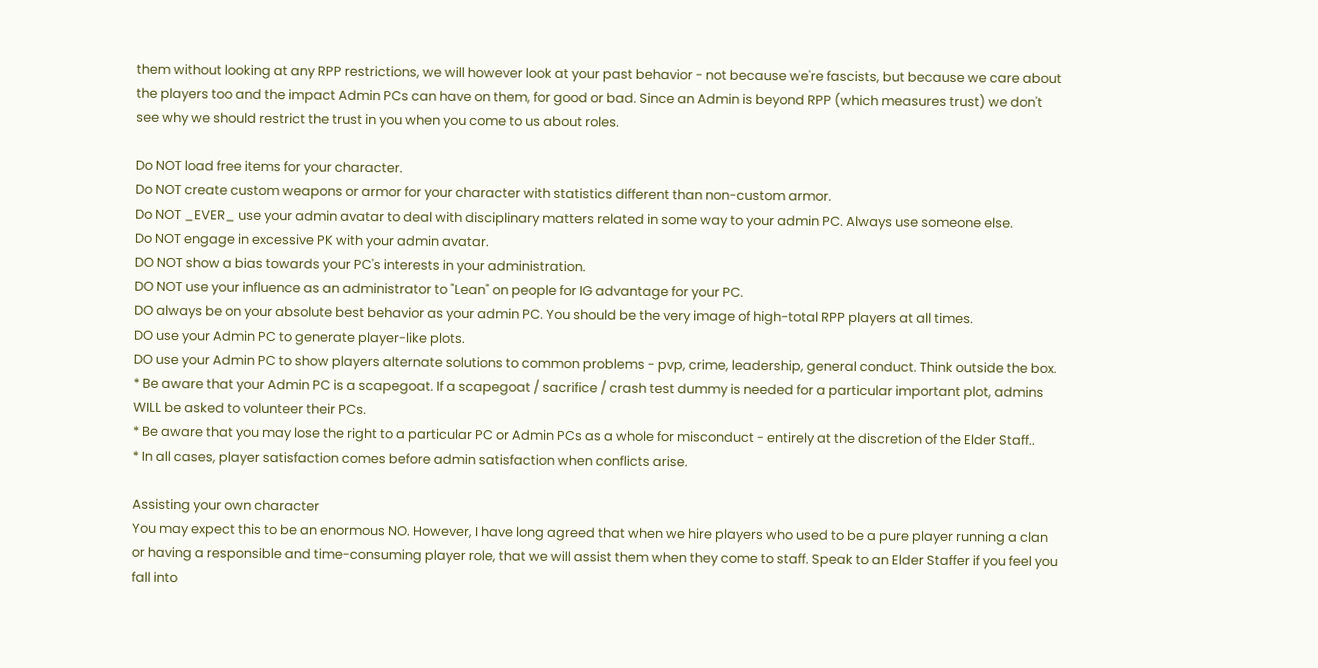them without looking at any RPP restrictions, we will however look at your past behavior - not because we're fascists, but because we care about the players too and the impact Admin PCs can have on them, for good or bad. Since an Admin is beyond RPP (which measures trust) we don't see why we should restrict the trust in you when you come to us about roles.

Do NOT load free items for your character.
Do NOT create custom weapons or armor for your character with statistics different than non-custom armor.
Do NOT _EVER_ use your admin avatar to deal with disciplinary matters related in some way to your admin PC. Always use someone else.
Do NOT engage in excessive PK with your admin avatar.
DO NOT show a bias towards your PC's interests in your administration.
DO NOT use your influence as an administrator to "Lean" on people for IG advantage for your PC.
DO always be on your absolute best behavior as your admin PC. You should be the very image of high-total RPP players at all times.
DO use your Admin PC to generate player-like plots.
DO use your Admin PC to show players alternate solutions to common problems - pvp, crime, leadership, general conduct. Think outside the box.
* Be aware that your Admin PC is a scapegoat. If a scapegoat / sacrifice / crash test dummy is needed for a particular important plot, admins WILL be asked to volunteer their PCs.
* Be aware that you may lose the right to a particular PC or Admin PCs as a whole for misconduct - entirely at the discretion of the Elder Staff..
* In all cases, player satisfaction comes before admin satisfaction when conflicts arise.

Assisting your own character
You may expect this to be an enormous NO. However, I have long agreed that when we hire players who used to be a pure player running a clan or having a responsible and time-consuming player role, that we will assist them when they come to staff. Speak to an Elder Staffer if you feel you fall into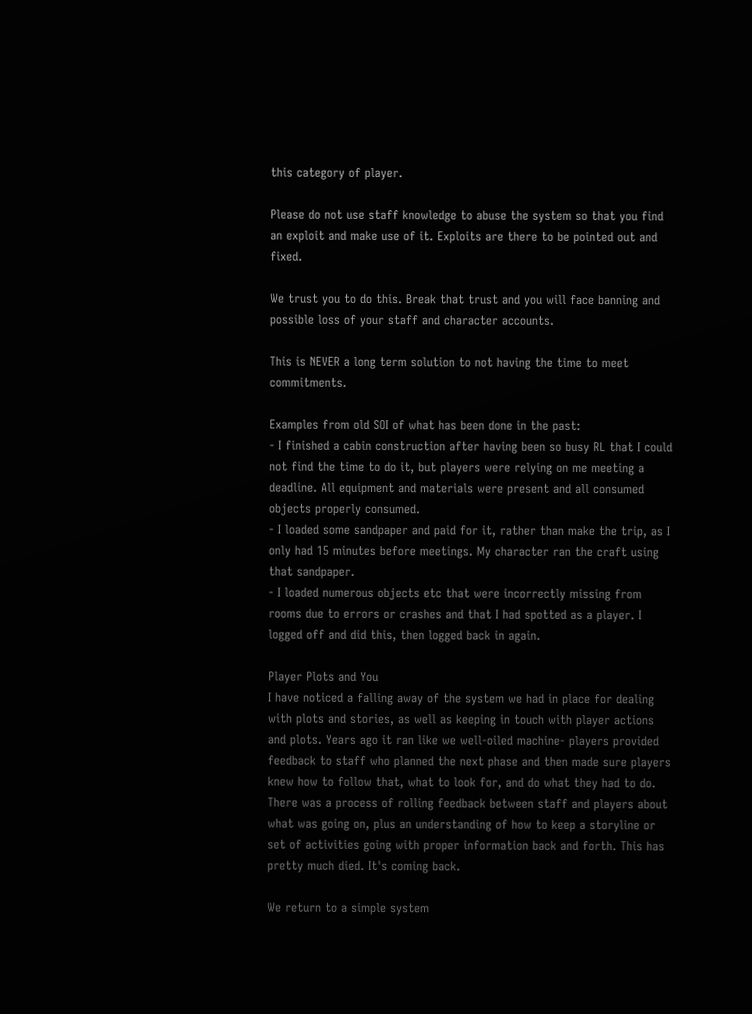this category of player.

Please do not use staff knowledge to abuse the system so that you find an exploit and make use of it. Exploits are there to be pointed out and fixed.

We trust you to do this. Break that trust and you will face banning and possible loss of your staff and character accounts.

This is NEVER a long term solution to not having the time to meet commitments.

Examples from old SOI of what has been done in the past:
- I finished a cabin construction after having been so busy RL that I could not find the time to do it, but players were relying on me meeting a deadline. All equipment and materials were present and all consumed objects properly consumed.
- I loaded some sandpaper and paid for it, rather than make the trip, as I only had 15 minutes before meetings. My character ran the craft using that sandpaper.
- I loaded numerous objects etc that were incorrectly missing from rooms due to errors or crashes and that I had spotted as a player. I logged off and did this, then logged back in again.

Player Plots and You
I have noticed a falling away of the system we had in place for dealing with plots and stories, as well as keeping in touch with player actions and plots. Years ago it ran like we well-oiled machine- players provided feedback to staff who planned the next phase and then made sure players knew how to follow that, what to look for, and do what they had to do. There was a process of rolling feedback between staff and players about what was going on, plus an understanding of how to keep a storyline or set of activities going with proper information back and forth. This has pretty much died. It's coming back.

We return to a simple system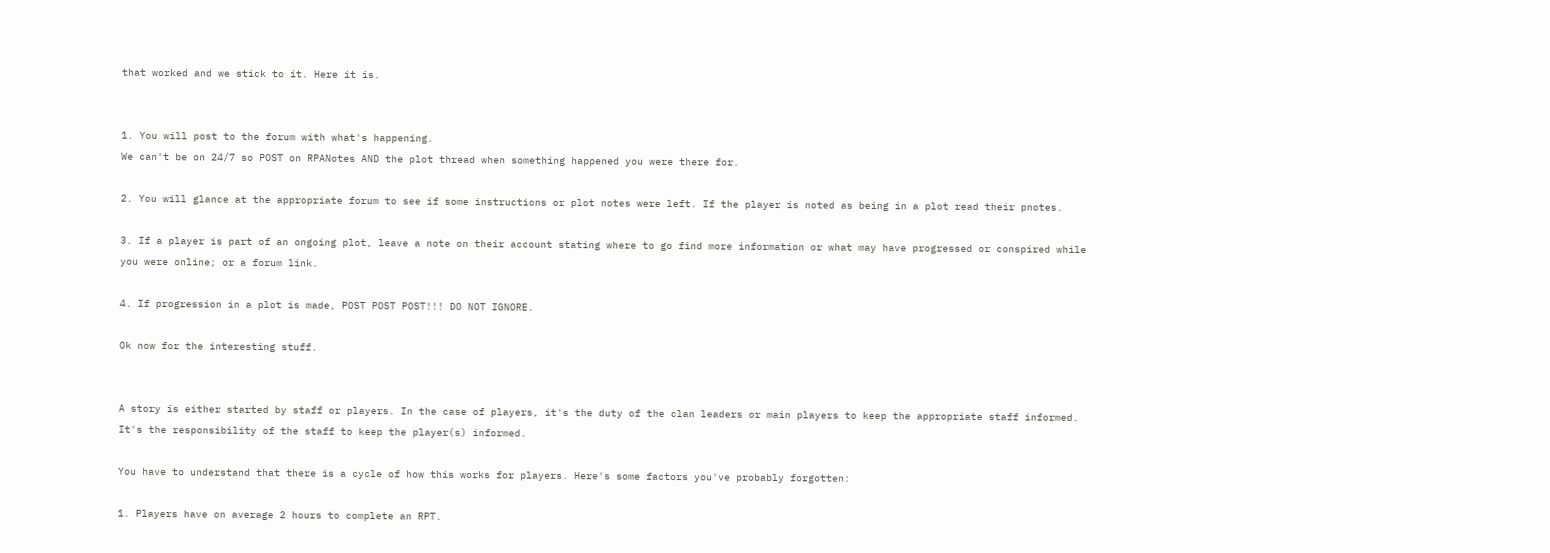that worked and we stick to it. Here it is.


1. You will post to the forum with what's happening.
We can't be on 24/7 so POST on RPANotes AND the plot thread when something happened you were there for.

2. You will glance at the appropriate forum to see if some instructions or plot notes were left. If the player is noted as being in a plot read their pnotes.

3. If a player is part of an ongoing plot, leave a note on their account stating where to go find more information or what may have progressed or conspired while you were online; or a forum link.

4. If progression in a plot is made, POST POST POST!!! DO NOT IGNORE.

Ok now for the interesting stuff.


A story is either started by staff or players. In the case of players, it's the duty of the clan leaders or main players to keep the appropriate staff informed. It's the responsibility of the staff to keep the player(s) informed.

You have to understand that there is a cycle of how this works for players. Here's some factors you've probably forgotten:

1. Players have on average 2 hours to complete an RPT.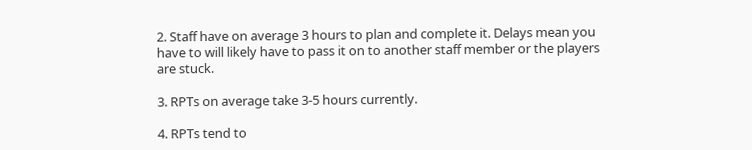2. Staff have on average 3 hours to plan and complete it. Delays mean you have to will likely have to pass it on to another staff member or the players are stuck.

3. RPTs on average take 3-5 hours currently.

4. RPTs tend to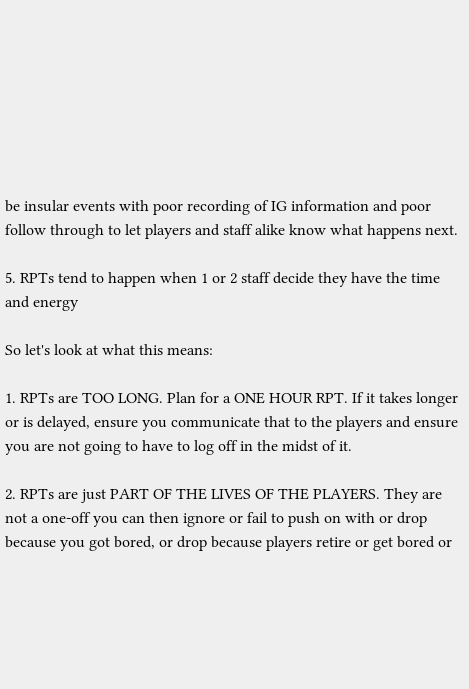be insular events with poor recording of IG information and poor follow through to let players and staff alike know what happens next.

5. RPTs tend to happen when 1 or 2 staff decide they have the time and energy

So let's look at what this means:

1. RPTs are TOO LONG. Plan for a ONE HOUR RPT. If it takes longer or is delayed, ensure you communicate that to the players and ensure you are not going to have to log off in the midst of it.

2. RPTs are just PART OF THE LIVES OF THE PLAYERS. They are not a one-off you can then ignore or fail to push on with or drop because you got bored, or drop because players retire or get bored or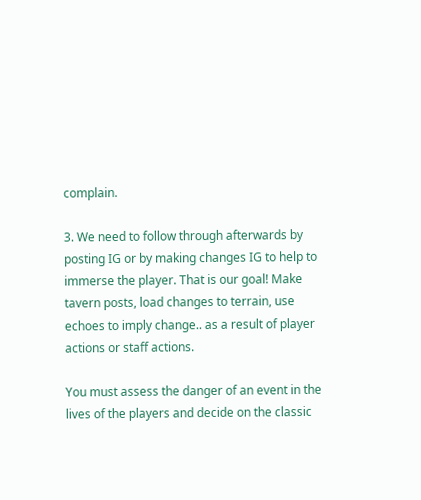complain.

3. We need to follow through afterwards by posting IG or by making changes IG to help to immerse the player. That is our goal! Make tavern posts, load changes to terrain, use echoes to imply change.. as a result of player actions or staff actions.

You must assess the danger of an event in the lives of the players and decide on the classic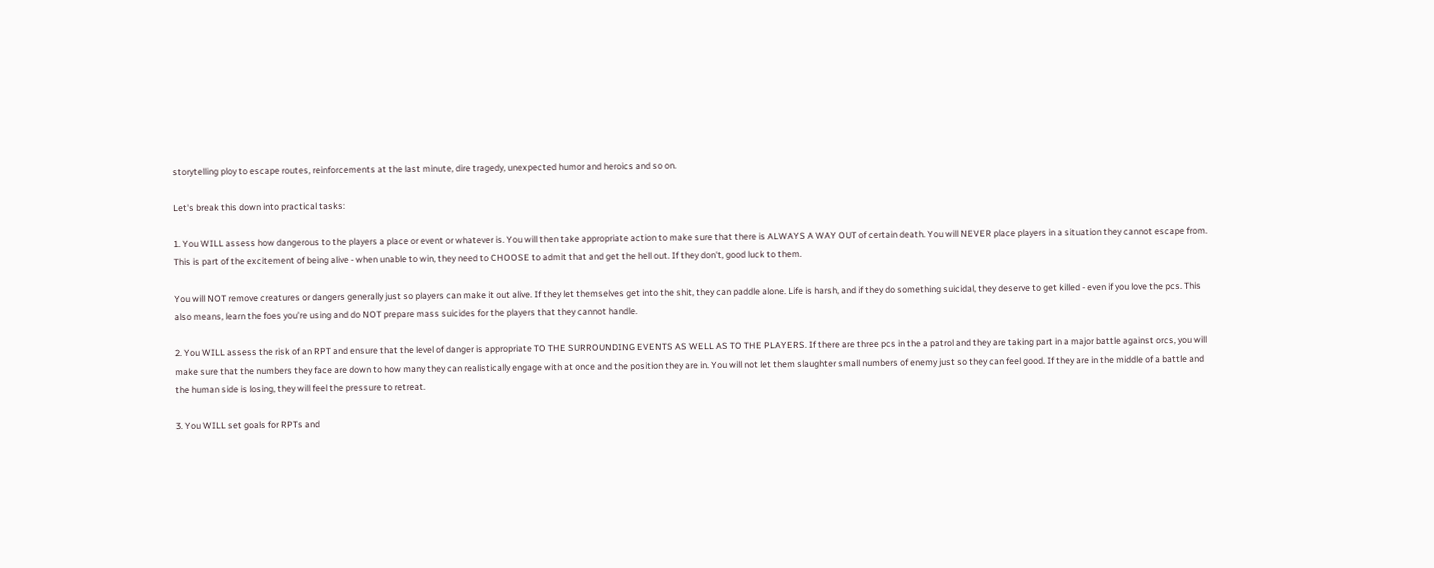storytelling ploy to escape routes, reinforcements at the last minute, dire tragedy, unexpected humor and heroics and so on.

Let's break this down into practical tasks:

1. You WILL assess how dangerous to the players a place or event or whatever is. You will then take appropriate action to make sure that there is ALWAYS A WAY OUT of certain death. You will NEVER place players in a situation they cannot escape from. This is part of the excitement of being alive - when unable to win, they need to CHOOSE to admit that and get the hell out. If they don't, good luck to them.

You will NOT remove creatures or dangers generally just so players can make it out alive. If they let themselves get into the shit, they can paddle alone. Life is harsh, and if they do something suicidal, they deserve to get killed - even if you love the pcs. This also means, learn the foes you’re using and do NOT prepare mass suicides for the players that they cannot handle.

2. You WILL assess the risk of an RPT and ensure that the level of danger is appropriate TO THE SURROUNDING EVENTS AS WELL AS TO THE PLAYERS. If there are three pcs in the a patrol and they are taking part in a major battle against orcs, you will make sure that the numbers they face are down to how many they can realistically engage with at once and the position they are in. You will not let them slaughter small numbers of enemy just so they can feel good. If they are in the middle of a battle and the human side is losing, they will feel the pressure to retreat.

3. You WILL set goals for RPTs and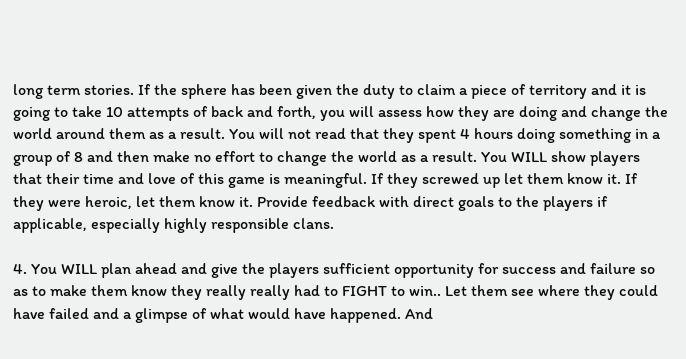long term stories. If the sphere has been given the duty to claim a piece of territory and it is going to take 10 attempts of back and forth, you will assess how they are doing and change the world around them as a result. You will not read that they spent 4 hours doing something in a group of 8 and then make no effort to change the world as a result. You WILL show players that their time and love of this game is meaningful. If they screwed up let them know it. If they were heroic, let them know it. Provide feedback with direct goals to the players if applicable, especially highly responsible clans.

4. You WILL plan ahead and give the players sufficient opportunity for success and failure so as to make them know they really really had to FIGHT to win.. Let them see where they could have failed and a glimpse of what would have happened. And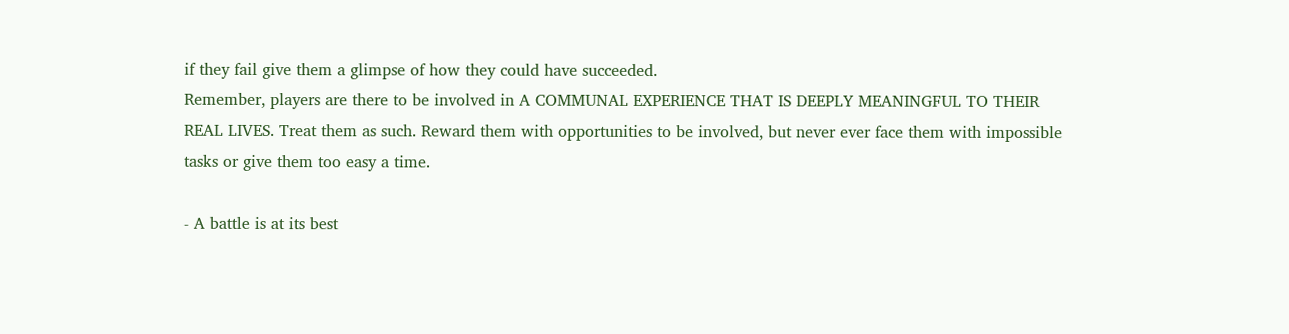if they fail give them a glimpse of how they could have succeeded.
Remember, players are there to be involved in A COMMUNAL EXPERIENCE THAT IS DEEPLY MEANINGFUL TO THEIR REAL LIVES. Treat them as such. Reward them with opportunities to be involved, but never ever face them with impossible tasks or give them too easy a time.

- A battle is at its best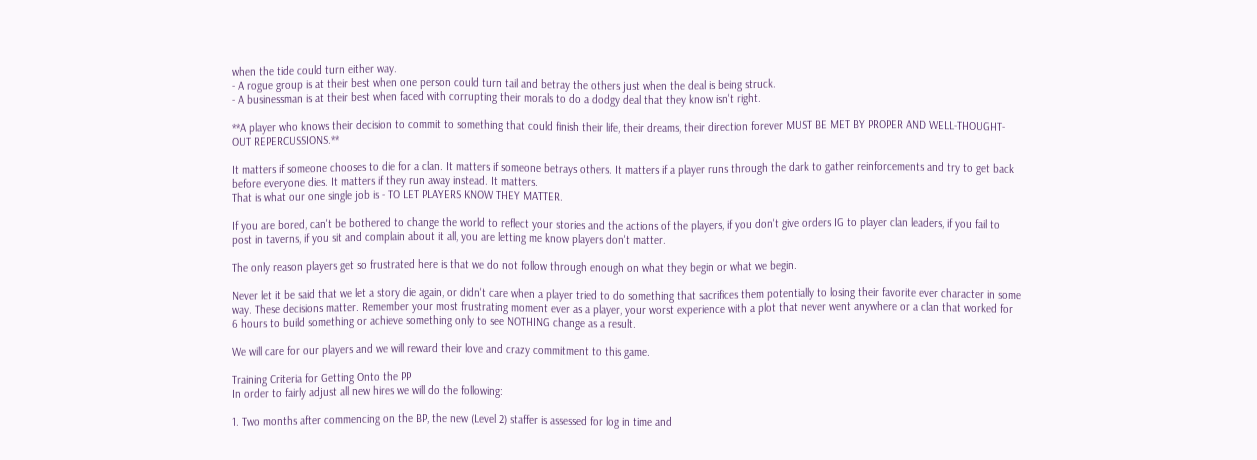when the tide could turn either way.
- A rogue group is at their best when one person could turn tail and betray the others just when the deal is being struck.
- A businessman is at their best when faced with corrupting their morals to do a dodgy deal that they know isn't right.

**A player who knows their decision to commit to something that could finish their life, their dreams, their direction forever MUST BE MET BY PROPER AND WELL-THOUGHT-OUT REPERCUSSIONS.**

It matters if someone chooses to die for a clan. It matters if someone betrays others. It matters if a player runs through the dark to gather reinforcements and try to get back before everyone dies. It matters if they run away instead. It matters.
That is what our one single job is - TO LET PLAYERS KNOW THEY MATTER.

If you are bored, can't be bothered to change the world to reflect your stories and the actions of the players, if you don't give orders IG to player clan leaders, if you fail to post in taverns, if you sit and complain about it all, you are letting me know players don't matter.

The only reason players get so frustrated here is that we do not follow through enough on what they begin or what we begin.

Never let it be said that we let a story die again, or didn't care when a player tried to do something that sacrifices them potentially to losing their favorite ever character in some way. These decisions matter. Remember your most frustrating moment ever as a player, your worst experience with a plot that never went anywhere or a clan that worked for 6 hours to build something or achieve something only to see NOTHING change as a result.

We will care for our players and we will reward their love and crazy commitment to this game.

Training Criteria for Getting Onto the PP
In order to fairly adjust all new hires we will do the following:

1. Two months after commencing on the BP, the new (Level 2) staffer is assessed for log in time and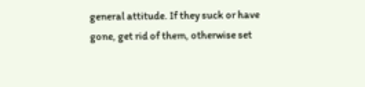general attitude. If they suck or have gone, get rid of them, otherwise set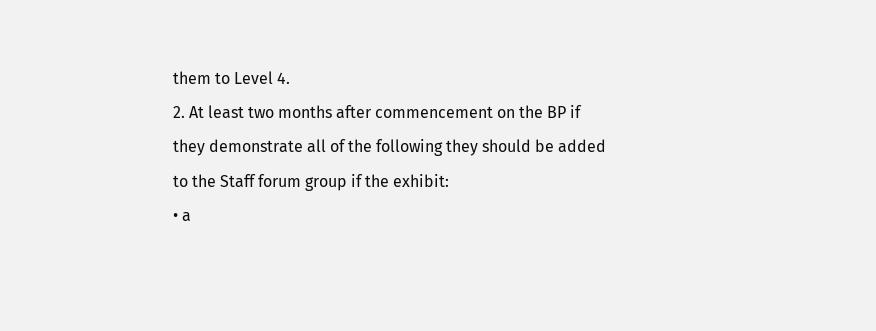them to Level 4.
2. At least two months after commencement on the BP if they demonstrate all of the following they should be added to the Staff forum group if the exhibit:
• a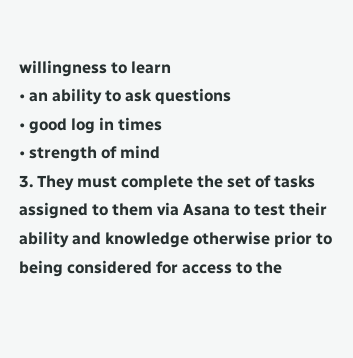willingness to learn
• an ability to ask questions
• good log in times
• strength of mind
3. They must complete the set of tasks assigned to them via Asana to test their ability and knowledge otherwise prior to being considered for access to the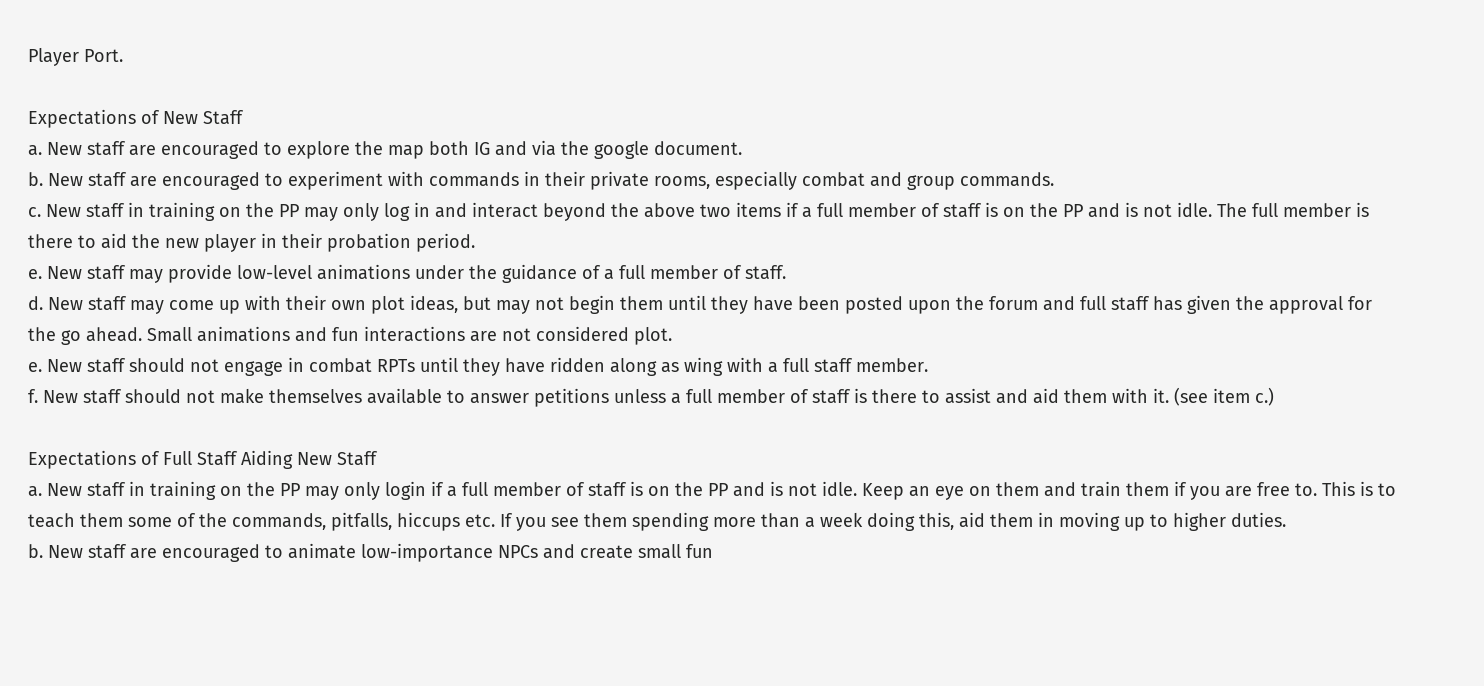Player Port.

Expectations of New Staff
a. New staff are encouraged to explore the map both IG and via the google document.
b. New staff are encouraged to experiment with commands in their private rooms, especially combat and group commands.
c. New staff in training on the PP may only log in and interact beyond the above two items if a full member of staff is on the PP and is not idle. The full member is there to aid the new player in their probation period.
e. New staff may provide low-level animations under the guidance of a full member of staff.
d. New staff may come up with their own plot ideas, but may not begin them until they have been posted upon the forum and full staff has given the approval for the go ahead. Small animations and fun interactions are not considered plot.
e. New staff should not engage in combat RPTs until they have ridden along as wing with a full staff member.
f. New staff should not make themselves available to answer petitions unless a full member of staff is there to assist and aid them with it. (see item c.)

Expectations of Full Staff Aiding New Staff
a. New staff in training on the PP may only login if a full member of staff is on the PP and is not idle. Keep an eye on them and train them if you are free to. This is to teach them some of the commands, pitfalls, hiccups etc. If you see them spending more than a week doing this, aid them in moving up to higher duties.
b. New staff are encouraged to animate low-importance NPCs and create small fun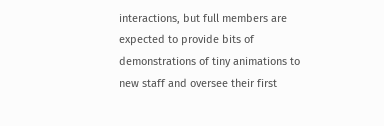interactions, but full members are expected to provide bits of demonstrations of tiny animations to new staff and oversee their first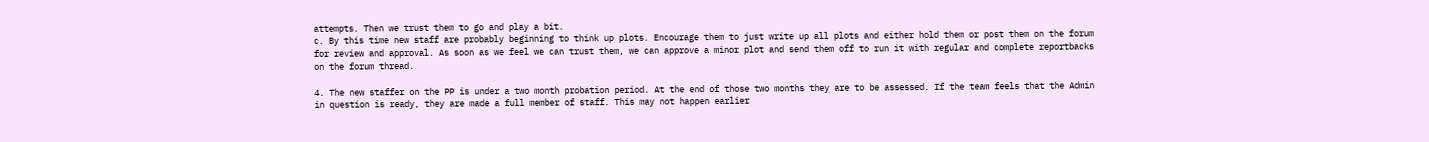attempts. Then we trust them to go and play a bit.
c. By this time new staff are probably beginning to think up plots. Encourage them to just write up all plots and either hold them or post them on the forum for review and approval. As soon as we feel we can trust them, we can approve a minor plot and send them off to run it with regular and complete reportbacks on the forum thread.

4. The new staffer on the PP is under a two month probation period. At the end of those two months they are to be assessed. If the team feels that the Admin in question is ready, they are made a full member of staff. This may not happen earlier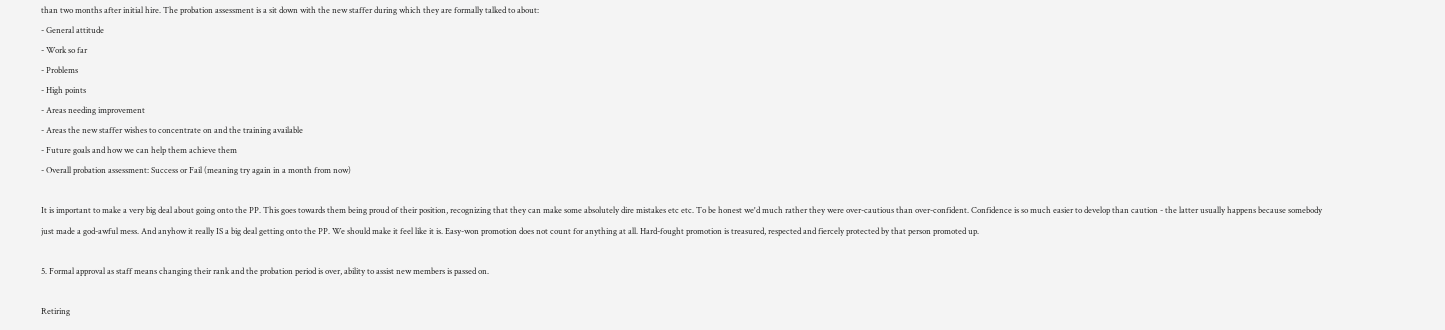than two months after initial hire. The probation assessment is a sit down with the new staffer during which they are formally talked to about:
- General attitude
- Work so far
- Problems
- High points
- Areas needing improvement
- Areas the new staffer wishes to concentrate on and the training available
- Future goals and how we can help them achieve them
- Overall probation assessment: Success or Fail (meaning try again in a month from now)

It is important to make a very big deal about going onto the PP. This goes towards them being proud of their position, recognizing that they can make some absolutely dire mistakes etc etc. To be honest we'd much rather they were over-cautious than over-confident. Confidence is so much easier to develop than caution - the latter usually happens because somebody just made a god-awful mess. And anyhow it really IS a big deal getting onto the PP. We should make it feel like it is. Easy-won promotion does not count for anything at all. Hard-fought promotion is treasured, respected and fiercely protected by that person promoted up.

5. Formal approval as staff means changing their rank and the probation period is over, ability to assist new members is passed on.

Retiring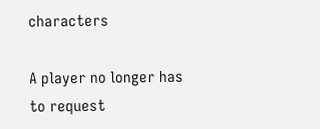characters

A player no longer has to request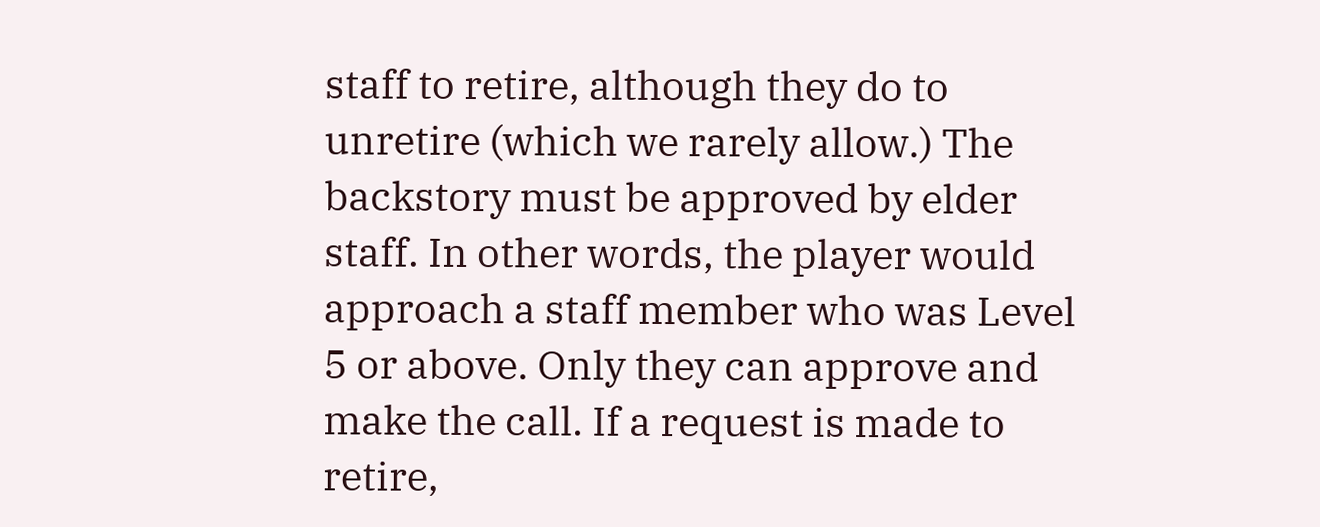staff to retire, although they do to unretire (which we rarely allow.) The backstory must be approved by elder staff. In other words, the player would approach a staff member who was Level 5 or above. Only they can approve and make the call. If a request is made to retire,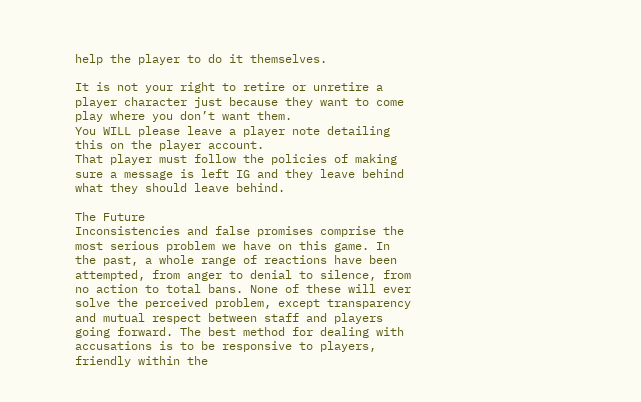help the player to do it themselves.

It is not your right to retire or unretire a player character just because they want to come play where you don’t want them.
You WILL please leave a player note detailing this on the player account.
That player must follow the policies of making sure a message is left IG and they leave behind what they should leave behind.

The Future
Inconsistencies and false promises comprise the most serious problem we have on this game. In the past, a whole range of reactions have been attempted, from anger to denial to silence, from no action to total bans. None of these will ever solve the perceived problem, except transparency and mutual respect between staff and players going forward. The best method for dealing with accusations is to be responsive to players, friendly within the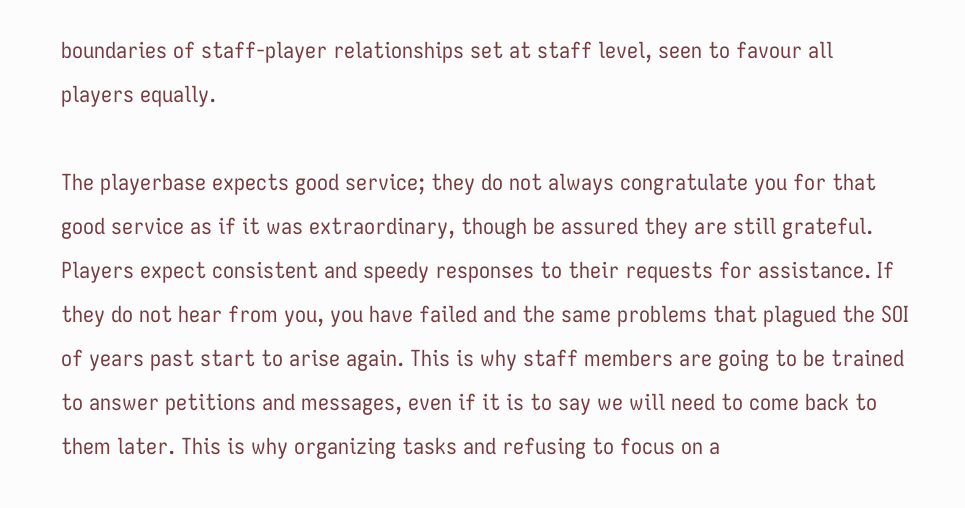boundaries of staff-player relationships set at staff level, seen to favour all players equally.

The playerbase expects good service; they do not always congratulate you for that good service as if it was extraordinary, though be assured they are still grateful. Players expect consistent and speedy responses to their requests for assistance. If they do not hear from you, you have failed and the same problems that plagued the SOI of years past start to arise again. This is why staff members are going to be trained to answer petitions and messages, even if it is to say we will need to come back to them later. This is why organizing tasks and refusing to focus on a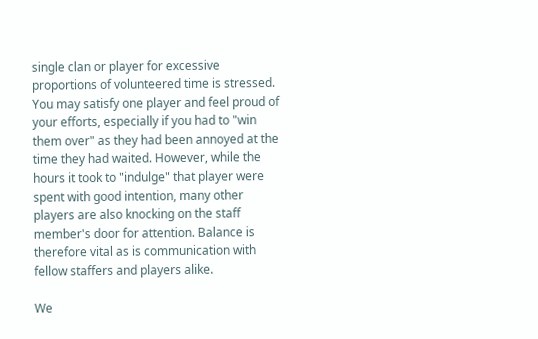single clan or player for excessive proportions of volunteered time is stressed. You may satisfy one player and feel proud of your efforts, especially if you had to "win them over" as they had been annoyed at the time they had waited. However, while the hours it took to "indulge" that player were spent with good intention, many other players are also knocking on the staff member's door for attention. Balance is therefore vital as is communication with fellow staffers and players alike.

We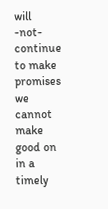will -not- continue to make promises we cannot make good on in a timely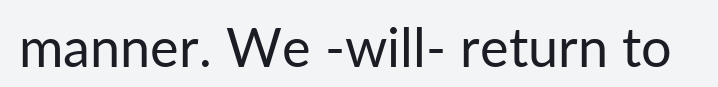manner. We -will- return to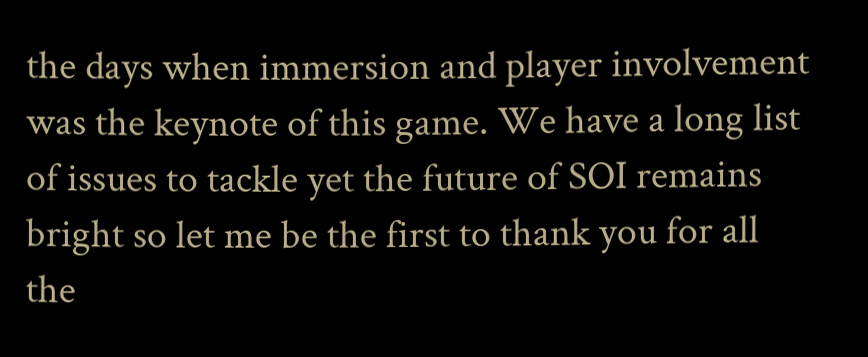the days when immersion and player involvement was the keynote of this game. We have a long list of issues to tackle yet the future of SOI remains bright so let me be the first to thank you for all the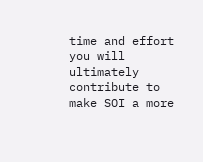time and effort you will ultimately contribute to make SOI a more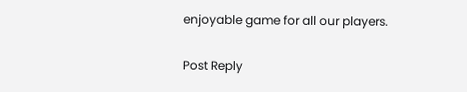enjoyable game for all our players.

Post Reply